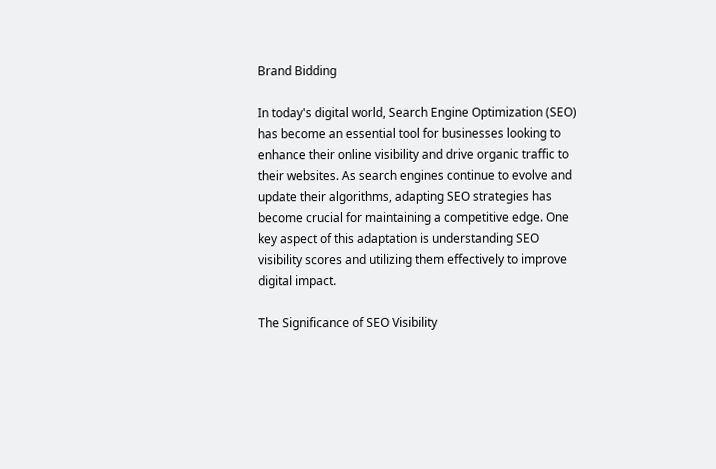Brand Bidding

In today's digital world, Search Engine Optimization (SEO) has become an essential tool for businesses looking to enhance their online visibility and drive organic traffic to their websites. As search engines continue to evolve and update their algorithms, adapting SEO strategies has become crucial for maintaining a competitive edge. One key aspect of this adaptation is understanding SEO visibility scores and utilizing them effectively to improve digital impact.

The Significance of SEO Visibility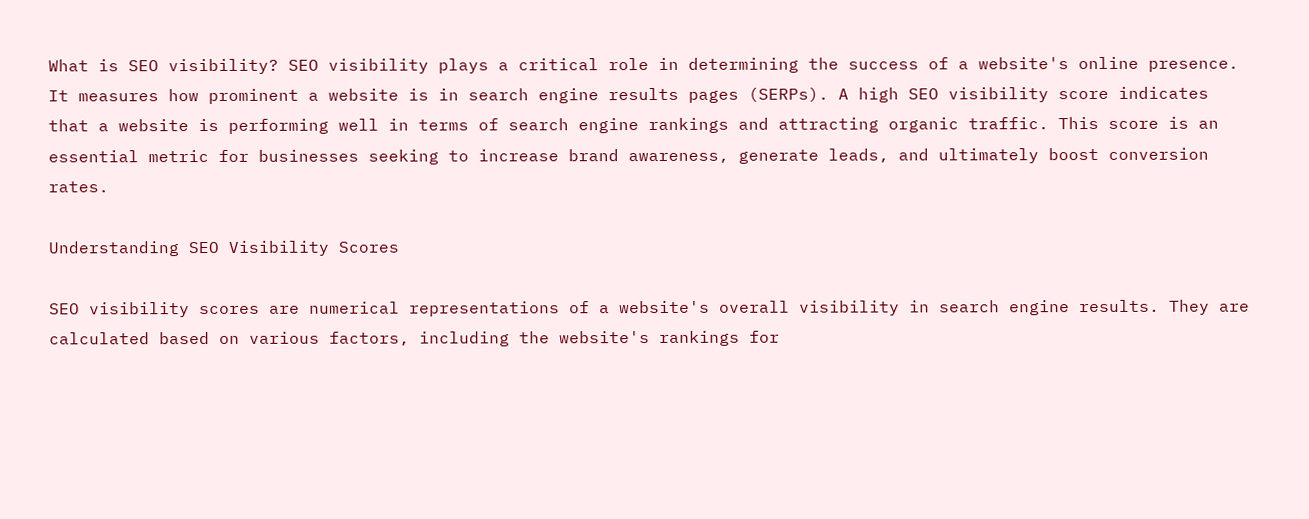What is SEO visibility? SEO visibility plays a critical role in determining the success of a website's online presence. It measures how prominent a website is in search engine results pages (SERPs). A high SEO visibility score indicates that a website is performing well in terms of search engine rankings and attracting organic traffic. This score is an essential metric for businesses seeking to increase brand awareness, generate leads, and ultimately boost conversion rates.

Understanding SEO Visibility Scores

SEO visibility scores are numerical representations of a website's overall visibility in search engine results. They are calculated based on various factors, including the website's rankings for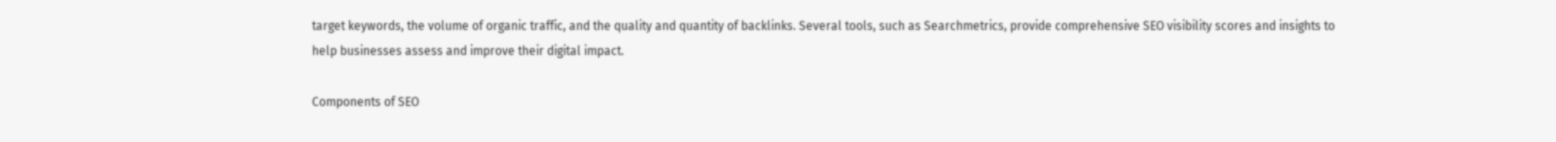target keywords, the volume of organic traffic, and the quality and quantity of backlinks. Several tools, such as Searchmetrics, provide comprehensive SEO visibility scores and insights to help businesses assess and improve their digital impact.

Components of SEO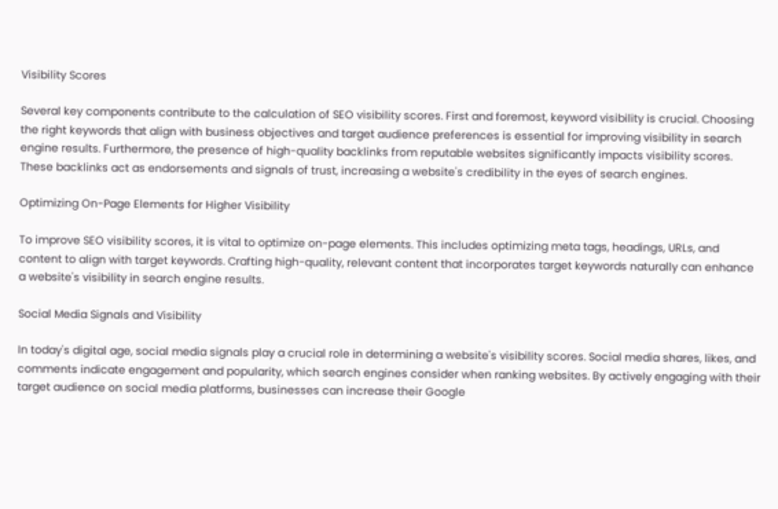Visibility Scores

Several key components contribute to the calculation of SEO visibility scores. First and foremost, keyword visibility is crucial. Choosing the right keywords that align with business objectives and target audience preferences is essential for improving visibility in search engine results. Furthermore, the presence of high-quality backlinks from reputable websites significantly impacts visibility scores. These backlinks act as endorsements and signals of trust, increasing a website's credibility in the eyes of search engines.

Optimizing On-Page Elements for Higher Visibility

To improve SEO visibility scores, it is vital to optimize on-page elements. This includes optimizing meta tags, headings, URLs, and content to align with target keywords. Crafting high-quality, relevant content that incorporates target keywords naturally can enhance a website's visibility in search engine results.

Social Media Signals and Visibility

In today's digital age, social media signals play a crucial role in determining a website's visibility scores. Social media shares, likes, and comments indicate engagement and popularity, which search engines consider when ranking websites. By actively engaging with their target audience on social media platforms, businesses can increase their Google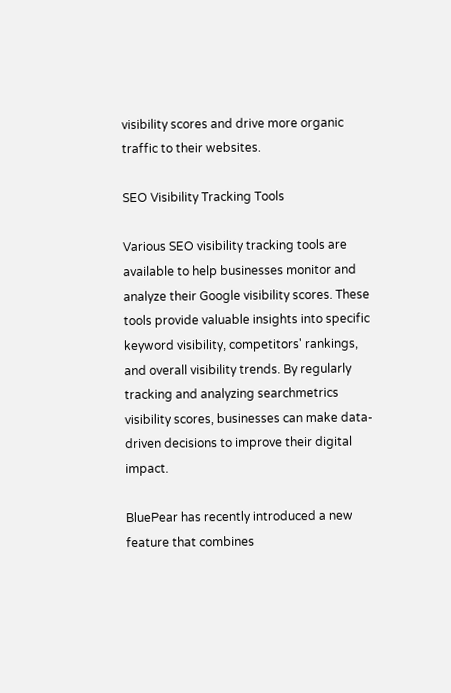visibility scores and drive more organic traffic to their websites.

SEO Visibility Tracking Tools

Various SEO visibility tracking tools are available to help businesses monitor and analyze their Google visibility scores. These tools provide valuable insights into specific keyword visibility, competitors' rankings, and overall visibility trends. By regularly tracking and analyzing searchmetrics visibility scores, businesses can make data-driven decisions to improve their digital impact.

BluePear has recently introduced a new feature that combines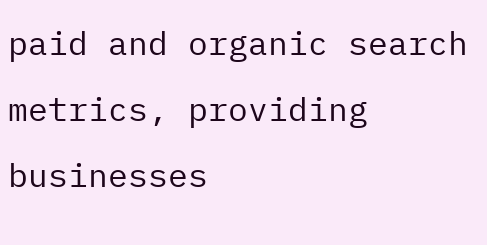paid and organic search metrics, providing businesses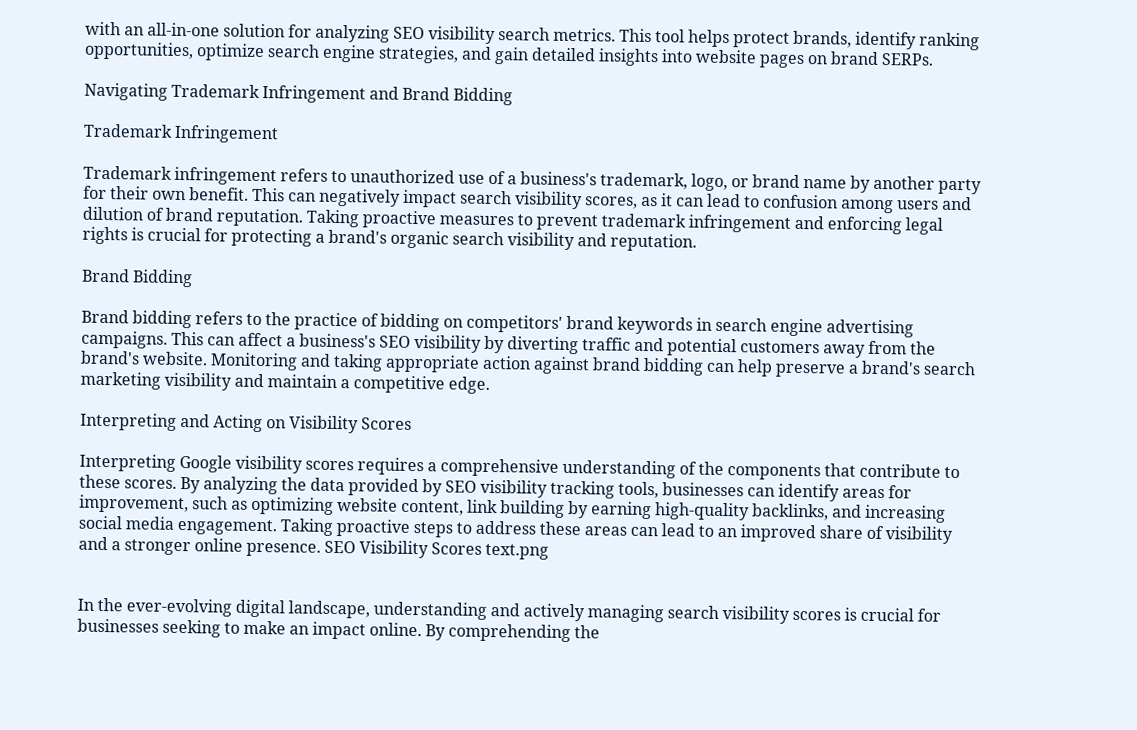with an all-in-one solution for analyzing SEO visibility search metrics. This tool helps protect brands, identify ranking opportunities, optimize search engine strategies, and gain detailed insights into website pages on brand SERPs.

Navigating Trademark Infringement and Brand Bidding

Trademark Infringement

Trademark infringement refers to unauthorized use of a business's trademark, logo, or brand name by another party for their own benefit. This can negatively impact search visibility scores, as it can lead to confusion among users and dilution of brand reputation. Taking proactive measures to prevent trademark infringement and enforcing legal rights is crucial for protecting a brand's organic search visibility and reputation.

Brand Bidding

Brand bidding refers to the practice of bidding on competitors' brand keywords in search engine advertising campaigns. This can affect a business's SEO visibility by diverting traffic and potential customers away from the brand's website. Monitoring and taking appropriate action against brand bidding can help preserve a brand's search marketing visibility and maintain a competitive edge.

Interpreting and Acting on Visibility Scores

Interpreting Google visibility scores requires a comprehensive understanding of the components that contribute to these scores. By analyzing the data provided by SEO visibility tracking tools, businesses can identify areas for improvement, such as optimizing website content, link building by earning high-quality backlinks, and increasing social media engagement. Taking proactive steps to address these areas can lead to an improved share of visibility and a stronger online presence. SEO Visibility Scores text.png


In the ever-evolving digital landscape, understanding and actively managing search visibility scores is crucial for businesses seeking to make an impact online. By comprehending the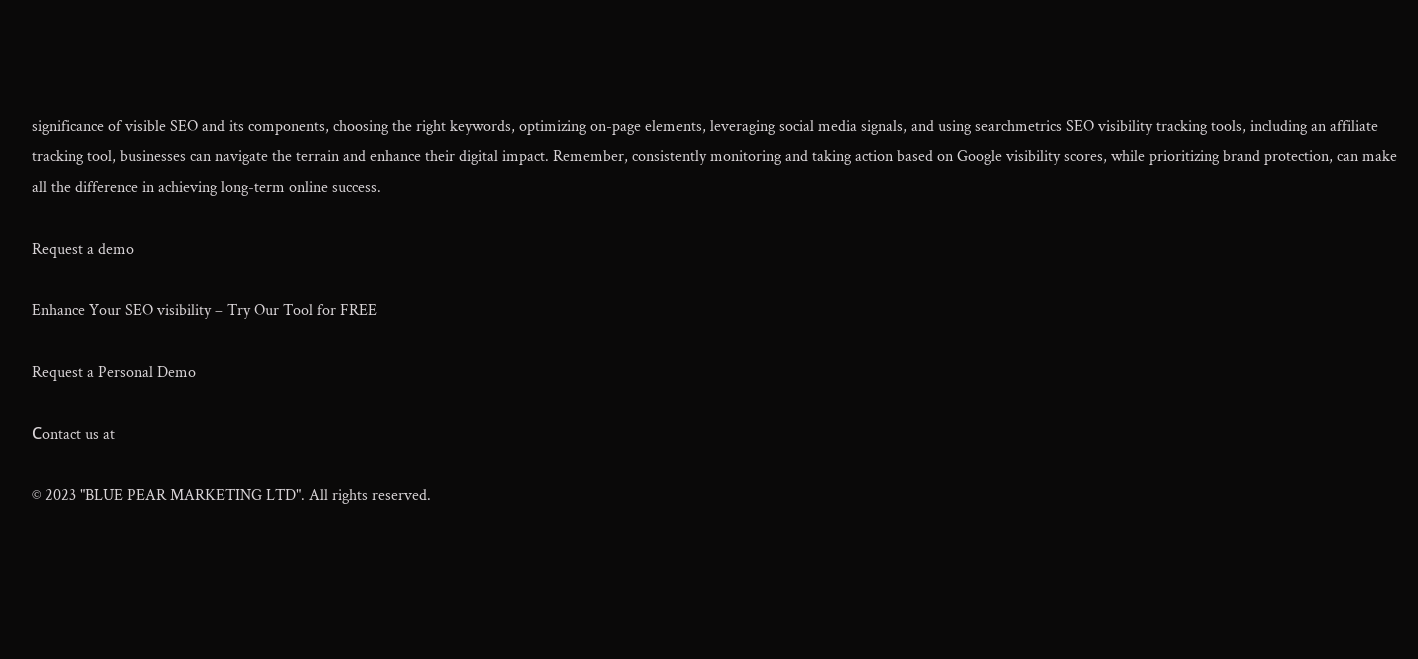significance of visible SEO and its components, choosing the right keywords, optimizing on-page elements, leveraging social media signals, and using searchmetrics SEO visibility tracking tools, including an affiliate tracking tool, businesses can navigate the terrain and enhance their digital impact. Remember, consistently monitoring and taking action based on Google visibility scores, while prioritizing brand protection, can make all the difference in achieving long-term online success.

Request a demo

Enhance Your SEO visibility – Try Our Tool for FREE

Request a Personal Demo

Сontact us at

© 2023 "BLUE PEAR MARKETING LTD". All rights reserved.